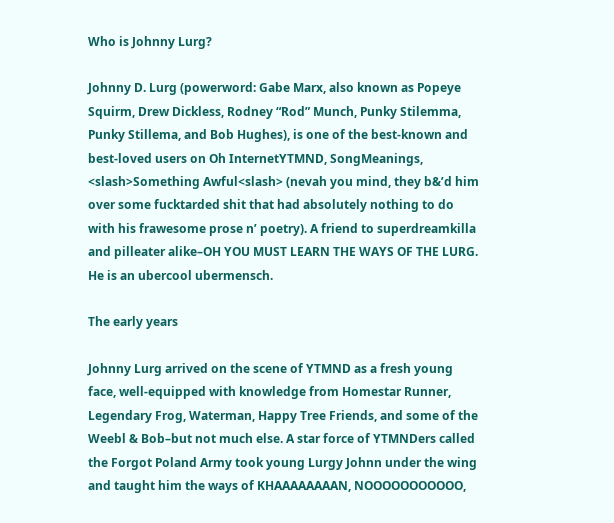Who is Johnny Lurg?

Johnny D. Lurg (powerword: Gabe Marx, also known as Popeye Squirm, Drew Dickless, Rodney “Rod” Munch, Punky Stilemma, Punky Stillema, and Bob Hughes), is one of the best-known and best-loved users on Oh InternetYTMND, SongMeanings, <slash>Something Awful<slash> (nevah you mind, they b&’d him over some fucktarded shit that had absolutely nothing to do with his frawesome prose n’ poetry). A friend to superdreamkilla and pilleater alike–OH YOU MUST LEARN THE WAYS OF THE LURG. He is an ubercool ubermensch.

The early years

Johnny Lurg arrived on the scene of YTMND as a fresh young face, well-equipped with knowledge from Homestar Runner, Legendary Frog, Waterman, Happy Tree Friends, and some of the Weebl & Bob–but not much else. A star force of YTMNDers called the Forgot Poland Army took young Lurgy Johnn under the wing and taught him the ways of KHAAAAAAAAN, NOOOOOOOOOOO,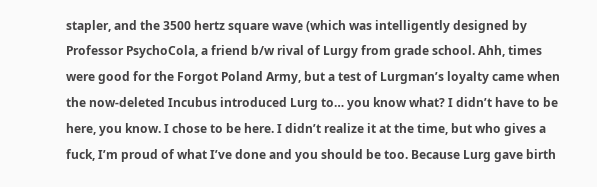stapler, and the 3500 hertz square wave (which was intelligently designed by Professor PsychoCola, a friend b/w rival of Lurgy from grade school. Ahh, times were good for the Forgot Poland Army, but a test of Lurgman’s loyalty came when the now-deleted Incubus introduced Lurg to… you know what? I didn’t have to be here, you know. I chose to be here. I didn’t realize it at the time, but who gives a fuck, I’m proud of what I’ve done and you should be too. Because Lurg gave birth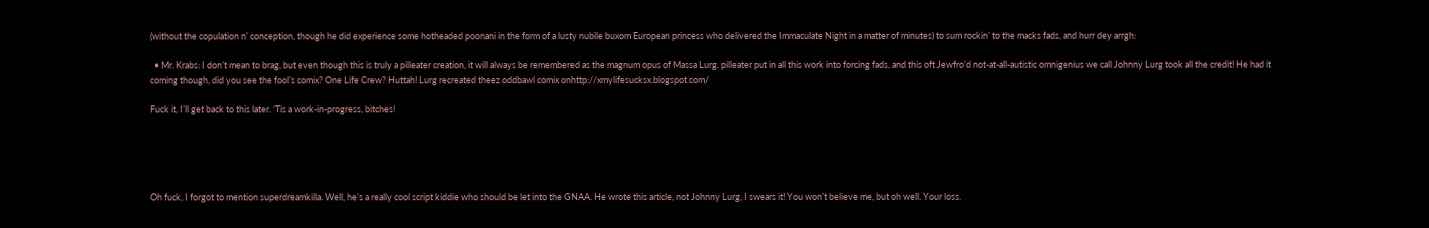(without the copulation n’ conception, though he did experience some hotheaded poonani in the form of a lusty nubile buxom European princess who delivered the Immaculate Night in a matter of minutes) to sum rockin’ to the macks fads, and hurr dey arrgh:

  • Mr. Krabs: I don’t mean to brag, but even though this is truly a pilleater creation, it will always be remembered as the magnum opus of Massa Lurg. pilleater put in all this work into forcing fads, and this oft Jewfro’d not-at-all-autistic omnigenius we call Johnny Lurg took all the credit! He had it coming though, did you see the fool’s comix? One Life Crew? Huttah! Lurg recreated theez oddbawl comix onhttp://xmylifesucksx.blogspot.com/

Fuck it, I’ll get back to this later. ‘Tis a work-in-progress, bitches!





Oh fuck, I forgot to mention superdreamkilla. Well, he’s a really cool script kiddie who should be let into the GNAA. He wrote this article, not Johnny Lurg, I swears it! You won’t believe me, but oh well. Your loss.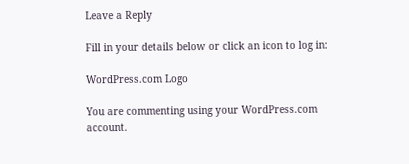Leave a Reply

Fill in your details below or click an icon to log in:

WordPress.com Logo

You are commenting using your WordPress.com account.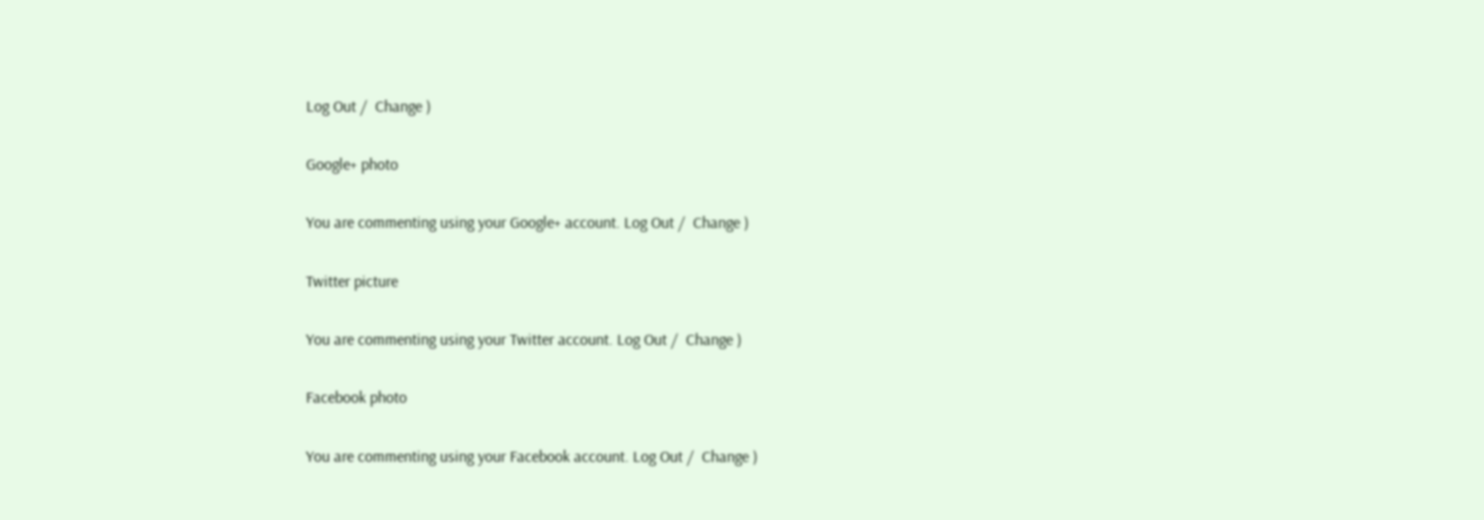Log Out /  Change )

Google+ photo

You are commenting using your Google+ account. Log Out /  Change )

Twitter picture

You are commenting using your Twitter account. Log Out /  Change )

Facebook photo

You are commenting using your Facebook account. Log Out /  Change )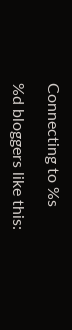Connecting to %s

%d bloggers like this: